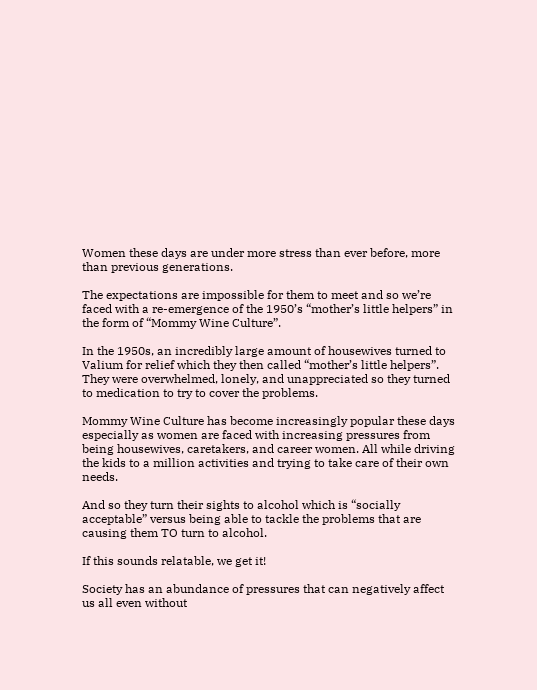Women these days are under more stress than ever before, more than previous generations.

The expectations are impossible for them to meet and so we’re faced with a re-emergence of the 1950’s “mother’s little helpers” in the form of “Mommy Wine Culture”.

In the 1950s, an incredibly large amount of housewives turned to Valium for relief which they then called “mother’s little helpers”. They were overwhelmed, lonely, and unappreciated so they turned to medication to try to cover the problems.

Mommy Wine Culture has become increasingly popular these days especially as women are faced with increasing pressures from being housewives, caretakers, and career women. All while driving the kids to a million activities and trying to take care of their own needs.

And so they turn their sights to alcohol which is “socially acceptable” versus being able to tackle the problems that are causing them TO turn to alcohol.

If this sounds relatable, we get it!

Society has an abundance of pressures that can negatively affect us all even without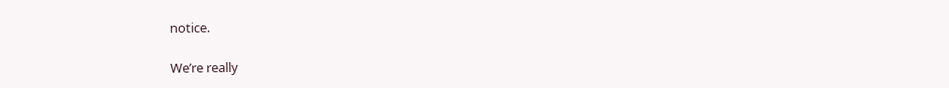notice.

We’re really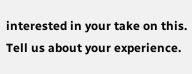interested in your take on this. Tell us about your experience.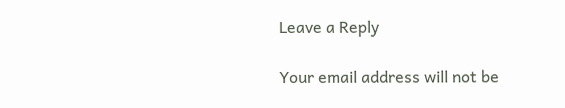Leave a Reply

Your email address will not be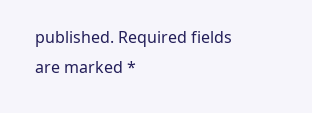published. Required fields are marked *